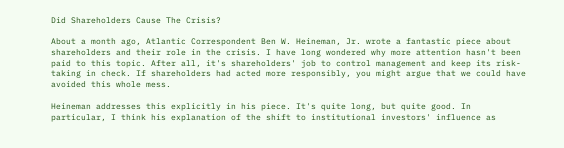Did Shareholders Cause The Crisis?

About a month ago, Atlantic Correspondent Ben W. Heineman, Jr. wrote a fantastic piece about shareholders and their role in the crisis. I have long wondered why more attention hasn't been paid to this topic. After all, it's shareholders' job to control management and keep its risk-taking in check. If shareholders had acted more responsibly, you might argue that we could have avoided this whole mess.

Heineman addresses this explicitly in his piece. It's quite long, but quite good. In particular, I think his explanation of the shift to institutional investors' influence as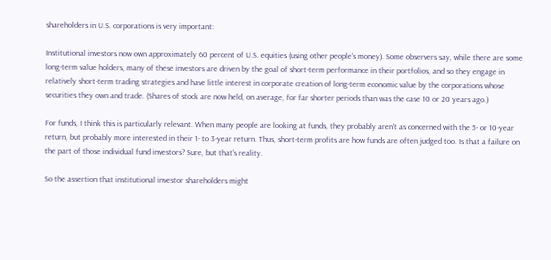shareholders in U.S. corporations is very important:

Institutional investors now own approximately 60 percent of U.S. equities (using other people's money). Some observers say, while there are some long-term value holders, many of these investors are driven by the goal of short-term performance in their portfolios, and so they engage in relatively short-term trading strategies and have little interest in corporate creation of long-term economic value by the corporations whose securities they own and trade. (Shares of stock are now held, on average, for far shorter periods than was the case 10 or 20 years ago.)

For funds, I think this is particularly relevant. When many people are looking at funds, they probably aren't as concerned with the 5- or 10-year return, but probably more interested in their 1- to 3-year return. Thus, short-term profits are how funds are often judged too. Is that a failure on the part of those individual fund investors? Sure, but that's reality.

So the assertion that institutional investor shareholders might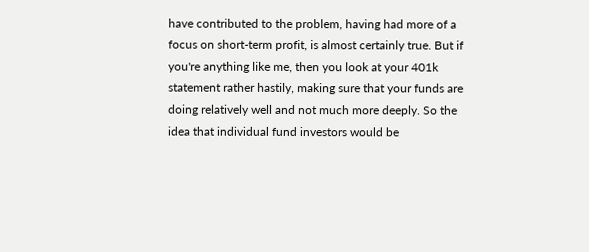have contributed to the problem, having had more of a focus on short-term profit, is almost certainly true. But if you're anything like me, then you look at your 401k statement rather hastily, making sure that your funds are doing relatively well and not much more deeply. So the idea that individual fund investors would be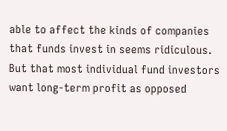able to affect the kinds of companies that funds invest in seems ridiculous. But that most individual fund investors want long-term profit as opposed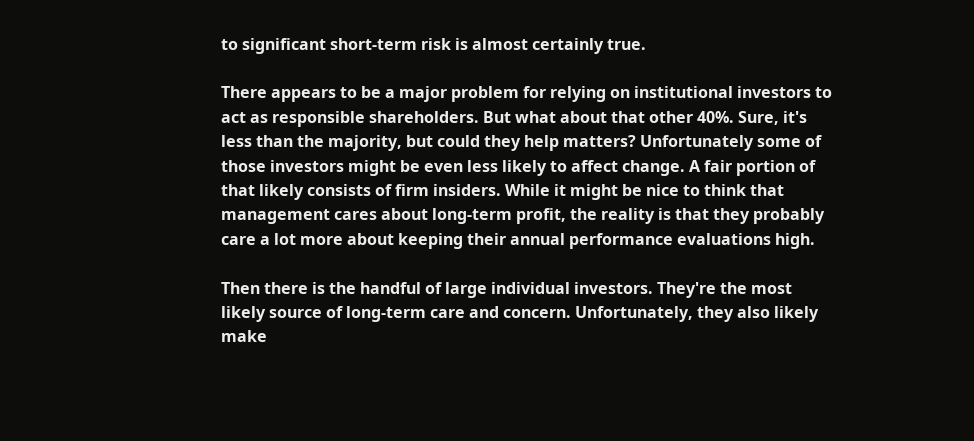to significant short-term risk is almost certainly true.

There appears to be a major problem for relying on institutional investors to act as responsible shareholders. But what about that other 40%. Sure, it's less than the majority, but could they help matters? Unfortunately some of those investors might be even less likely to affect change. A fair portion of that likely consists of firm insiders. While it might be nice to think that management cares about long-term profit, the reality is that they probably care a lot more about keeping their annual performance evaluations high.

Then there is the handful of large individual investors. They're the most likely source of long-term care and concern. Unfortunately, they also likely make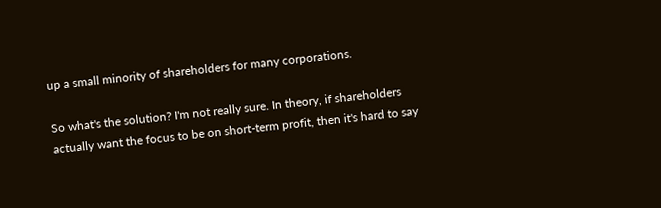up a small minority of shareholders for many corporations.

So what's the solution? I'm not really sure. In theory, if shareholders actually want the focus to be on short-term profit, then it's hard to say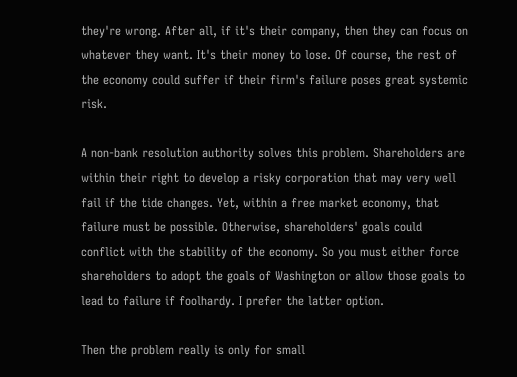they're wrong. After all, if it's their company, then they can focus on whatever they want. It's their money to lose. Of course, the rest of the economy could suffer if their firm's failure poses great systemic risk.

A non-bank resolution authority solves this problem. Shareholders are within their right to develop a risky corporation that may very well fail if the tide changes. Yet, within a free market economy, that failure must be possible. Otherwise, shareholders' goals could conflict with the stability of the economy. So you must either force shareholders to adopt the goals of Washington or allow those goals to lead to failure if foolhardy. I prefer the latter option.

Then the problem really is only for small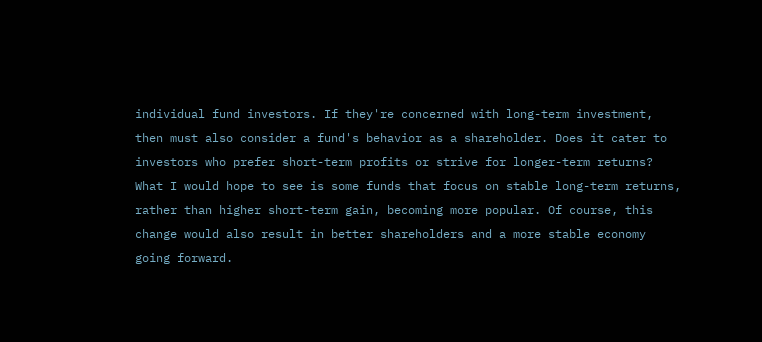individual fund investors. If they're concerned with long-term investment, then must also consider a fund's behavior as a shareholder. Does it cater to investors who prefer short-term profits or strive for longer-term returns? What I would hope to see is some funds that focus on stable long-term returns, rather than higher short-term gain, becoming more popular. Of course, this change would also result in better shareholders and a more stable economy going forward.